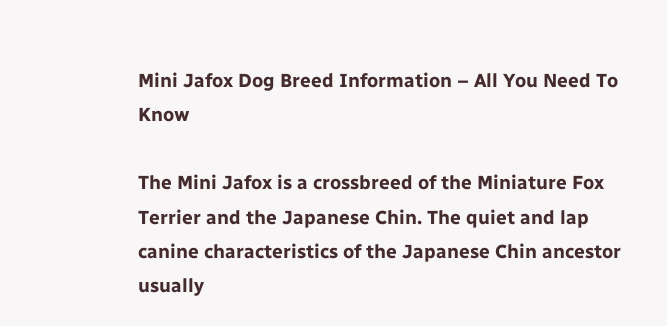Mini Jafox Dog Breed Information – All You Need To Know

The Mini Jafox is a crossbreed of the Miniature Fox Terrier and the Japanese Chin. The quiet and lap canine characteristics of the Japanese Chin ancestor usually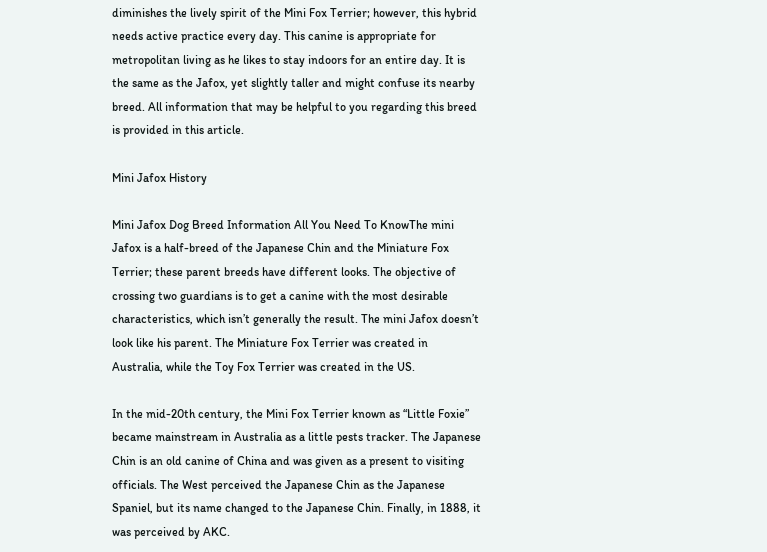diminishes the lively spirit of the Mini Fox Terrier; however, this hybrid needs active practice every day. This canine is appropriate for metropolitan living as he likes to stay indoors for an entire day. It is the same as the Jafox, yet slightly taller and might confuse its nearby breed. All information that may be helpful to you regarding this breed is provided in this article.

Mini Jafox History

Mini Jafox Dog Breed Information All You Need To KnowThe mini Jafox is a half-breed of the Japanese Chin and the Miniature Fox Terrier; these parent breeds have different looks. The objective of crossing two guardians is to get a canine with the most desirable characteristics, which isn’t generally the result. The mini Jafox doesn’t look like his parent. The Miniature Fox Terrier was created in Australia, while the Toy Fox Terrier was created in the US.

In the mid-20th century, the Mini Fox Terrier known as “Little Foxie” became mainstream in Australia as a little pests tracker. The Japanese Chin is an old canine of China and was given as a present to visiting officials. The West perceived the Japanese Chin as the Japanese Spaniel, but its name changed to the Japanese Chin. Finally, in 1888, it was perceived by AKC.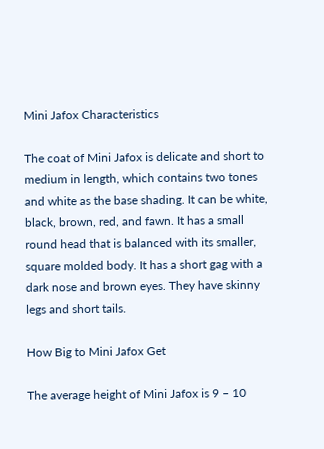Mini Jafox Characteristics

The coat of Mini Jafox is delicate and short to medium in length, which contains two tones and white as the base shading. It can be white, black, brown, red, and fawn. It has a small round head that is balanced with its smaller, square molded body. It has a short gag with a dark nose and brown eyes. They have skinny legs and short tails.

How Big to Mini Jafox Get

The average height of Mini Jafox is 9 – 10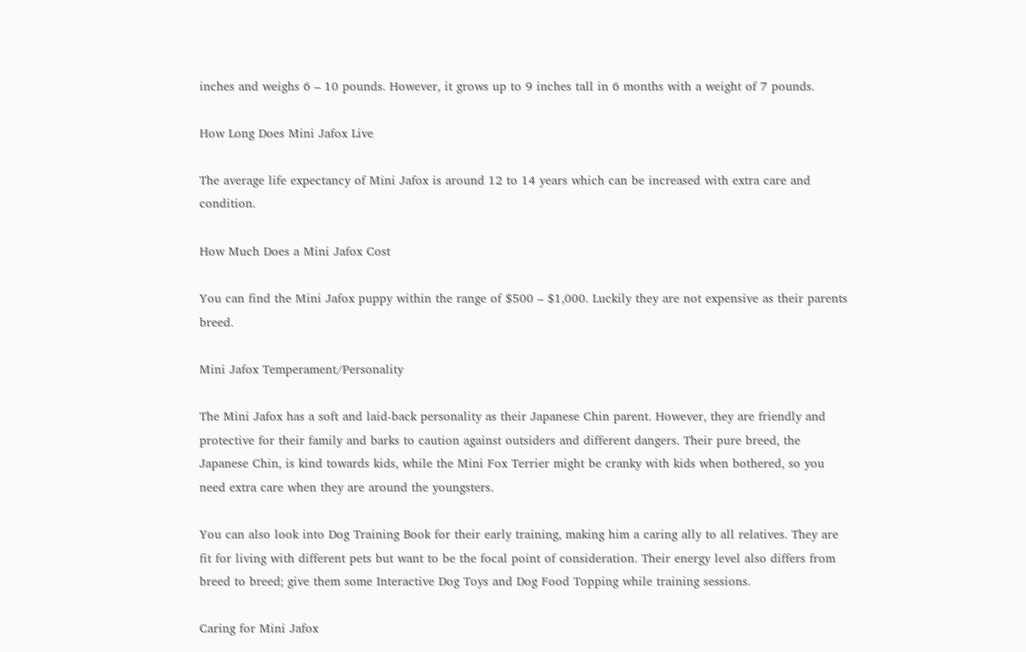inches and weighs 6 – 10 pounds. However, it grows up to 9 inches tall in 6 months with a weight of 7 pounds.

How Long Does Mini Jafox Live

The average life expectancy of Mini Jafox is around 12 to 14 years which can be increased with extra care and condition.

How Much Does a Mini Jafox Cost

You can find the Mini Jafox puppy within the range of $500 – $1,000. Luckily they are not expensive as their parents breed.

Mini Jafox Temperament/Personality

The Mini Jafox has a soft and laid-back personality as their Japanese Chin parent. However, they are friendly and protective for their family and barks to caution against outsiders and different dangers. Their pure breed, the Japanese Chin, is kind towards kids, while the Mini Fox Terrier might be cranky with kids when bothered, so you need extra care when they are around the youngsters.

You can also look into Dog Training Book for their early training, making him a caring ally to all relatives. They are fit for living with different pets but want to be the focal point of consideration. Their energy level also differs from breed to breed; give them some Interactive Dog Toys and Dog Food Topping while training sessions.

Caring for Mini Jafox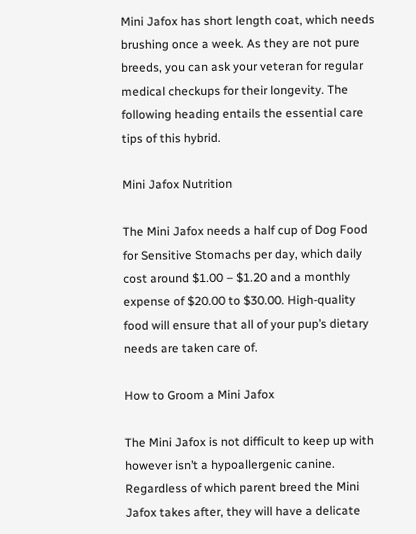Mini Jafox has short length coat, which needs brushing once a week. As they are not pure breeds, you can ask your veteran for regular medical checkups for their longevity. The following heading entails the essential care tips of this hybrid.

Mini Jafox Nutrition

The Mini Jafox needs a half cup of Dog Food for Sensitive Stomachs per day, which daily cost around $1.00 – $1.20 and a monthly expense of $20.00 to $30.00. High-quality food will ensure that all of your pup’s dietary needs are taken care of.

How to Groom a Mini Jafox

The Mini Jafox is not difficult to keep up with however isn’t a hypoallergenic canine. Regardless of which parent breed the Mini Jafox takes after, they will have a delicate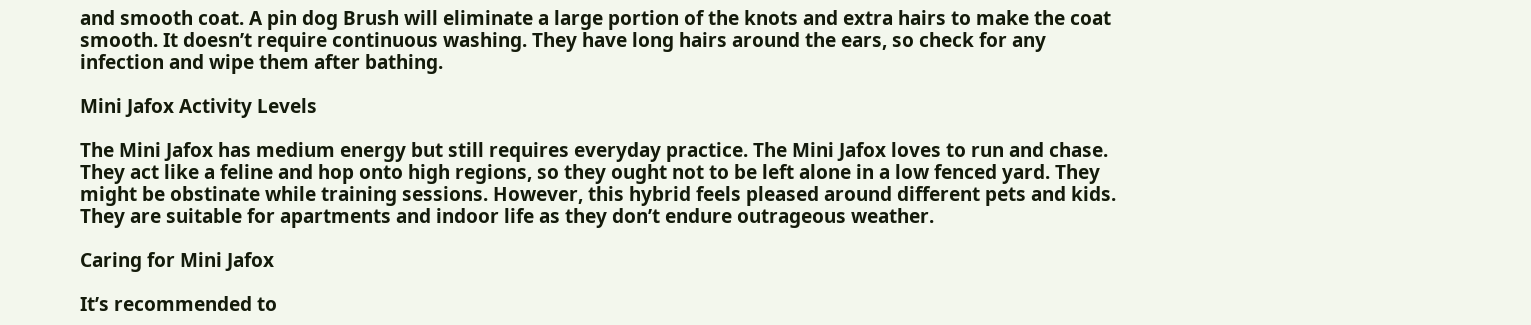and smooth coat. A pin dog Brush will eliminate a large portion of the knots and extra hairs to make the coat smooth. It doesn’t require continuous washing. They have long hairs around the ears, so check for any infection and wipe them after bathing.

Mini Jafox Activity Levels

The Mini Jafox has medium energy but still requires everyday practice. The Mini Jafox loves to run and chase. They act like a feline and hop onto high regions, so they ought not to be left alone in a low fenced yard. They might be obstinate while training sessions. However, this hybrid feels pleased around different pets and kids. They are suitable for apartments and indoor life as they don’t endure outrageous weather.

Caring for Mini Jafox

It’s recommended to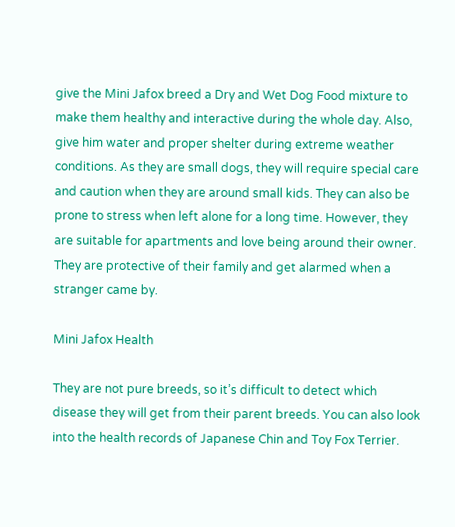give the Mini Jafox breed a Dry and Wet Dog Food mixture to make them healthy and interactive during the whole day. Also, give him water and proper shelter during extreme weather conditions. As they are small dogs, they will require special care and caution when they are around small kids. They can also be prone to stress when left alone for a long time. However, they are suitable for apartments and love being around their owner. They are protective of their family and get alarmed when a stranger came by.

Mini Jafox Health

They are not pure breeds, so it’s difficult to detect which disease they will get from their parent breeds. You can also look into the health records of Japanese Chin and Toy Fox Terrier.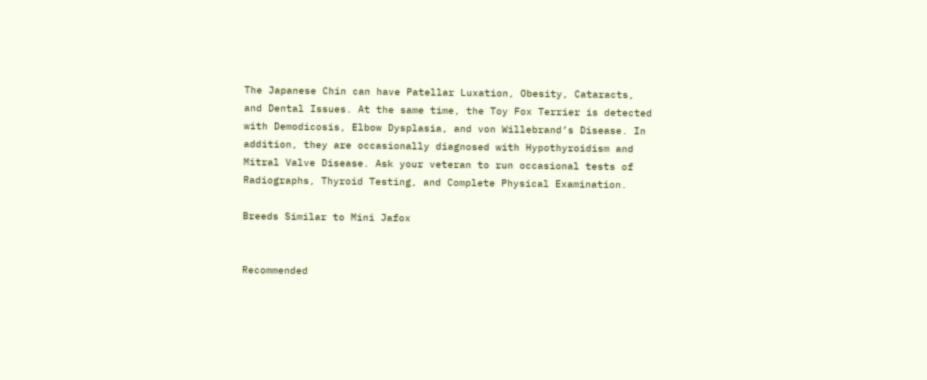The Japanese Chin can have Patellar Luxation, Obesity, Cataracts, and Dental Issues. At the same time, the Toy Fox Terrier is detected with Demodicosis, Elbow Dysplasia, and von Willebrand’s Disease. In addition, they are occasionally diagnosed with Hypothyroidism and Mitral Valve Disease. Ask your veteran to run occasional tests of Radiographs, Thyroid Testing, and Complete Physical Examination.

Breeds Similar to Mini Jafox


Recommended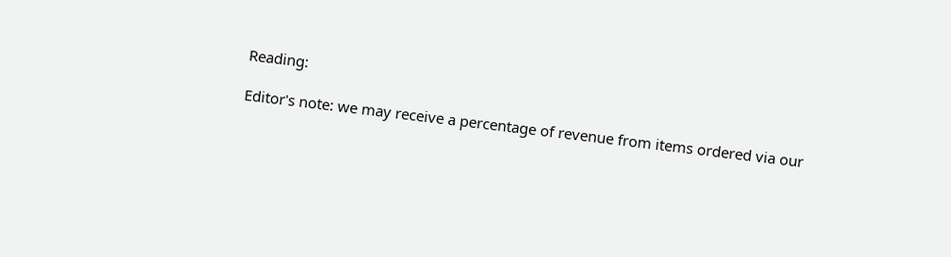Reading:

Editor's note: we may receive a percentage of revenue from items ordered via our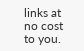links at no cost to you.